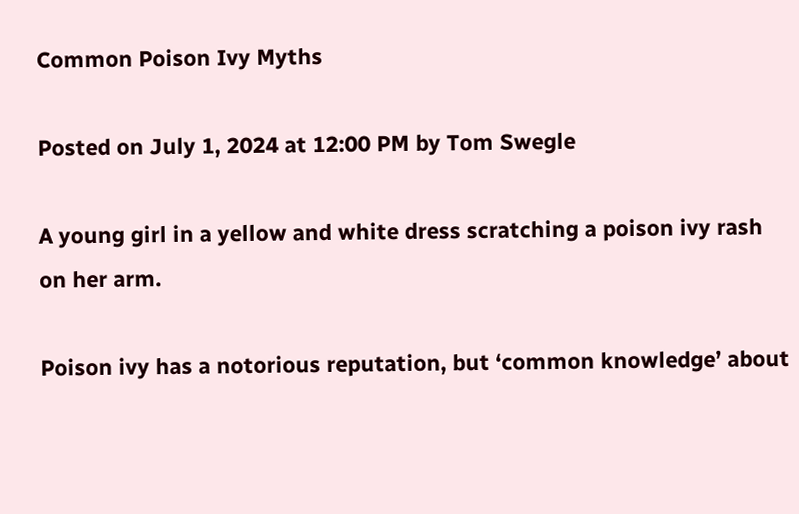Common Poison Ivy Myths

Posted on July 1, 2024 at 12:00 PM by Tom Swegle

A young girl in a yellow and white dress scratching a poison ivy rash on her arm.

Poison ivy has a notorious reputation, but ‘common knowledge’ about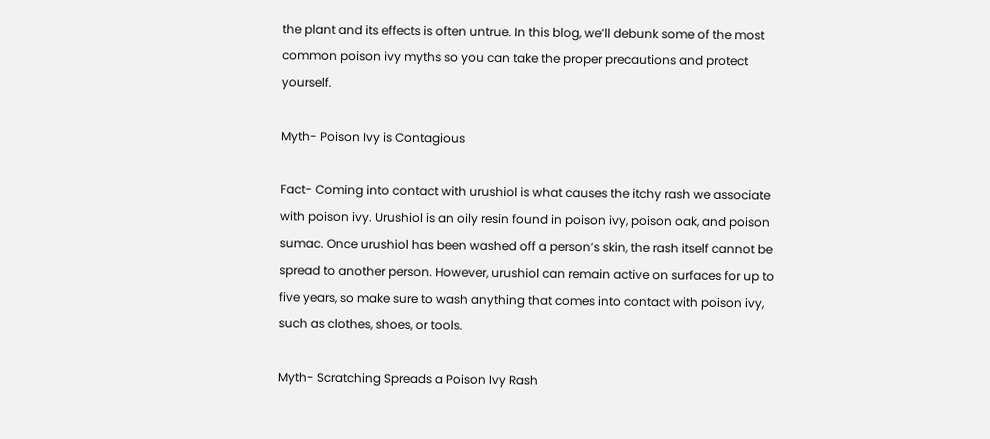the plant and its effects is often untrue. In this blog, we’ll debunk some of the most common poison ivy myths so you can take the proper precautions and protect yourself.

Myth- Poison Ivy is Contagious

Fact- Coming into contact with urushiol is what causes the itchy rash we associate with poison ivy. Urushiol is an oily resin found in poison ivy, poison oak, and poison sumac. Once urushiol has been washed off a person’s skin, the rash itself cannot be spread to another person. However, urushiol can remain active on surfaces for up to five years, so make sure to wash anything that comes into contact with poison ivy, such as clothes, shoes, or tools.

Myth- Scratching Spreads a Poison Ivy Rash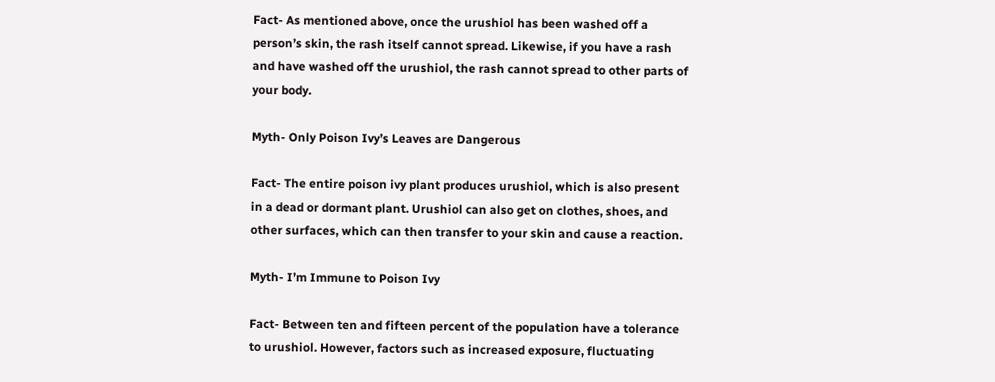Fact- As mentioned above, once the urushiol has been washed off a person’s skin, the rash itself cannot spread. Likewise, if you have a rash and have washed off the urushiol, the rash cannot spread to other parts of your body.

Myth- Only Poison Ivy’s Leaves are Dangerous

Fact- The entire poison ivy plant produces urushiol, which is also present in a dead or dormant plant. Urushiol can also get on clothes, shoes, and other surfaces, which can then transfer to your skin and cause a reaction.

Myth- I’m Immune to Poison Ivy

Fact- Between ten and fifteen percent of the population have a tolerance to urushiol. However, factors such as increased exposure, fluctuating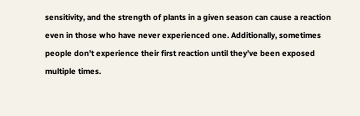sensitivity, and the strength of plants in a given season can cause a reaction even in those who have never experienced one. Additionally, sometimes people don’t experience their first reaction until they’ve been exposed multiple times.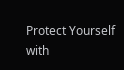Protect Yourself with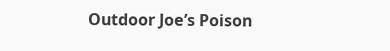Outdoor Joe’s Poison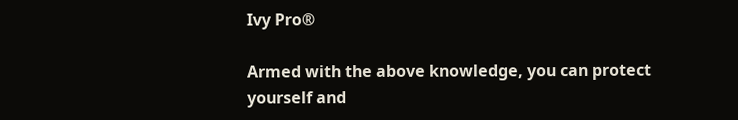Ivy Pro®

Armed with the above knowledge, you can protect yourself and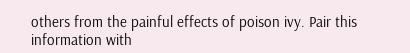others from the painful effects of poison ivy. Pair this information with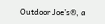Outdoor Joe’s®, a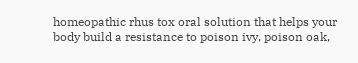homeopathic rhus tox oral solution that helps your body build a resistance to poison ivy, poison oak,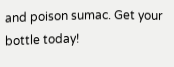and poison sumac. Get your bottle today!